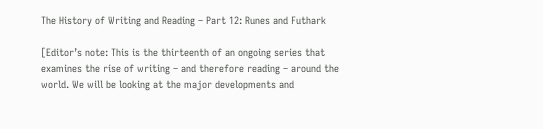The History of Writing and Reading – Part 12: Runes and Futhark

[Editor’s note: This is the thirteenth of an ongoing series that examines the rise of writing – and therefore reading – around the world. We will be looking at the major developments and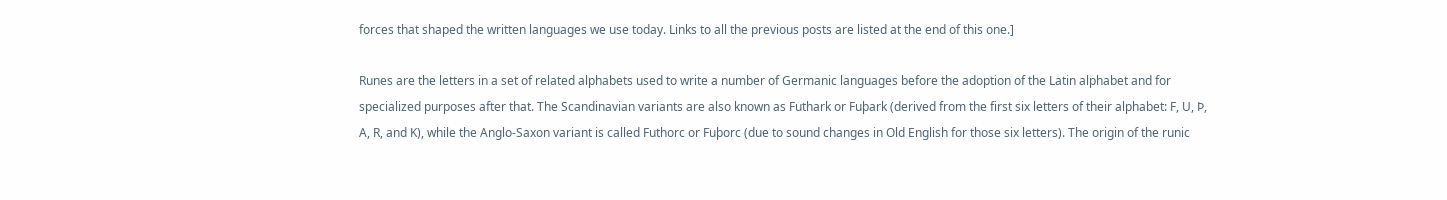forces that shaped the written languages we use today. Links to all the previous posts are listed at the end of this one.]

Runes are the letters in a set of related alphabets used to write a number of Germanic languages before the adoption of the Latin alphabet and for specialized purposes after that. The Scandinavian variants are also known as Futhark or Fuþark (derived from the first six letters of their alphabet: F, U, Þ, A, R, and K), while the Anglo-Saxon variant is called Futhorc or Fuþorc (due to sound changes in Old English for those six letters). The origin of the runic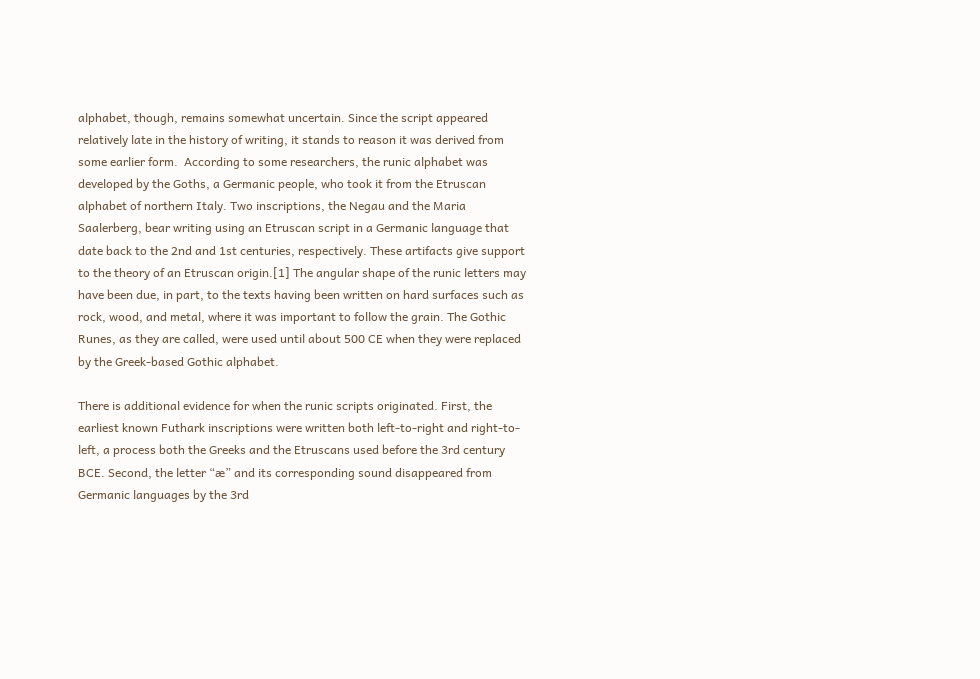alphabet, though, remains somewhat uncertain. Since the script appeared relatively late in the history of writing, it stands to reason it was derived from some earlier form.  According to some researchers, the runic alphabet was developed by the Goths, a Germanic people, who took it from the Etruscan alphabet of northern Italy. Two inscriptions, the Negau and the Maria Saalerberg, bear writing using an Etruscan script in a Germanic language that date back to the 2nd and 1st centuries, respectively. These artifacts give support to the theory of an Etruscan origin.[1] The angular shape of the runic letters may have been due, in part, to the texts having been written on hard surfaces such as rock, wood, and metal, where it was important to follow the grain. The Gothic Runes, as they are called, were used until about 500 CE when they were replaced by the Greek-based Gothic alphabet.

There is additional evidence for when the runic scripts originated. First, the earliest known Futhark inscriptions were written both left-to-right and right-to-left, a process both the Greeks and the Etruscans used before the 3rd century BCE. Second, the letter “æ” and its corresponding sound disappeared from Germanic languages by the 3rd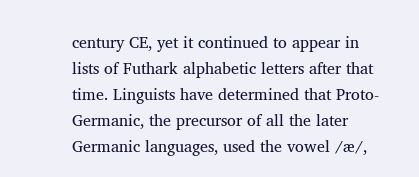century CE, yet it continued to appear in lists of Futhark alphabetic letters after that time. Linguists have determined that Proto-Germanic, the precursor of all the later Germanic languages, used the vowel /æ/,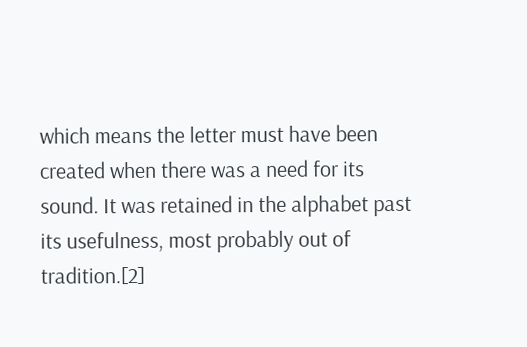which means the letter must have been created when there was a need for its sound. It was retained in the alphabet past its usefulness, most probably out of tradition.[2]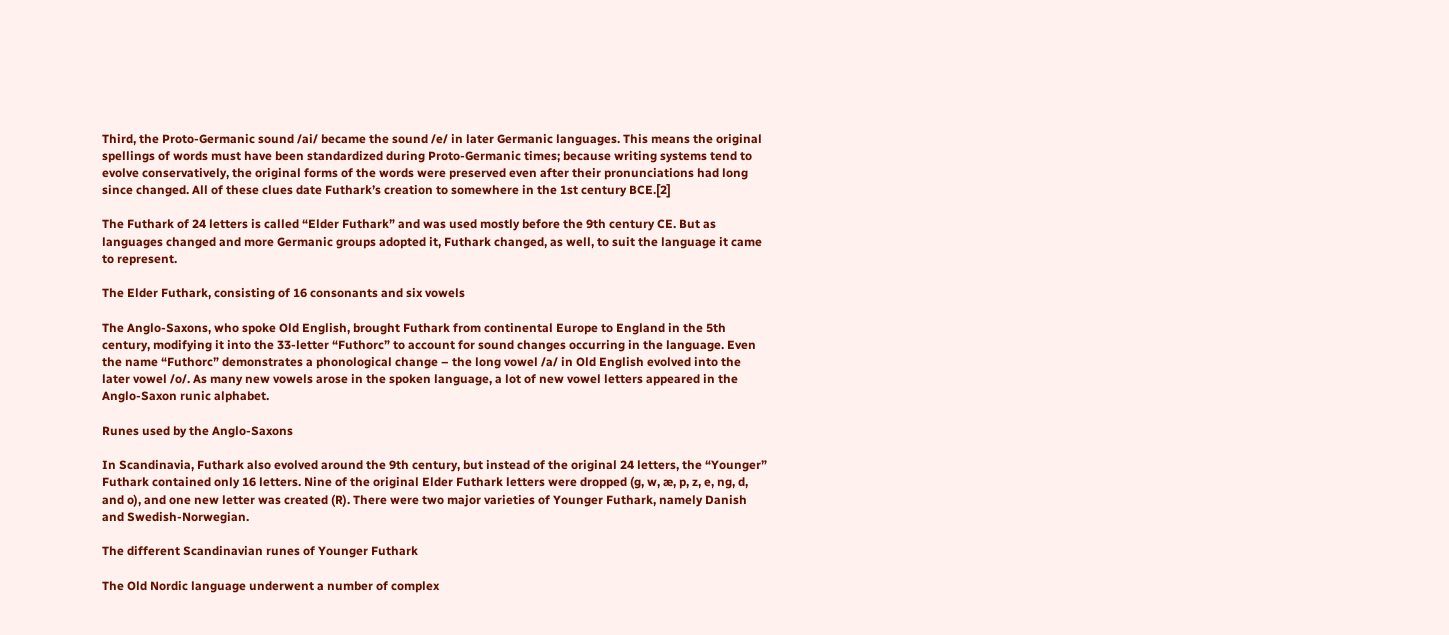Third, the Proto-Germanic sound /ai/ became the sound /e/ in later Germanic languages. This means the original spellings of words must have been standardized during Proto-Germanic times; because writing systems tend to evolve conservatively, the original forms of the words were preserved even after their pronunciations had long since changed. All of these clues date Futhark’s creation to somewhere in the 1st century BCE.[2]

The Futhark of 24 letters is called “Elder Futhark” and was used mostly before the 9th century CE. But as languages changed and more Germanic groups adopted it, Futhark changed, as well, to suit the language it came to represent.

The Elder Futhark, consisting of 16 consonants and six vowels

The Anglo-Saxons, who spoke Old English, brought Futhark from continental Europe to England in the 5th century, modifying it into the 33-letter “Futhorc” to account for sound changes occurring in the language. Even the name “Futhorc” demonstrates a phonological change – the long vowel /a/ in Old English evolved into the later vowel /o/. As many new vowels arose in the spoken language, a lot of new vowel letters appeared in the Anglo-Saxon runic alphabet.

Runes used by the Anglo-Saxons

In Scandinavia, Futhark also evolved around the 9th century, but instead of the original 24 letters, the “Younger” Futhark contained only 16 letters. Nine of the original Elder Futhark letters were dropped (g, w, æ, p, z, e, ng, d, and o), and one new letter was created (R). There were two major varieties of Younger Futhark, namely Danish and Swedish-Norwegian.

The different Scandinavian runes of Younger Futhark

The Old Nordic language underwent a number of complex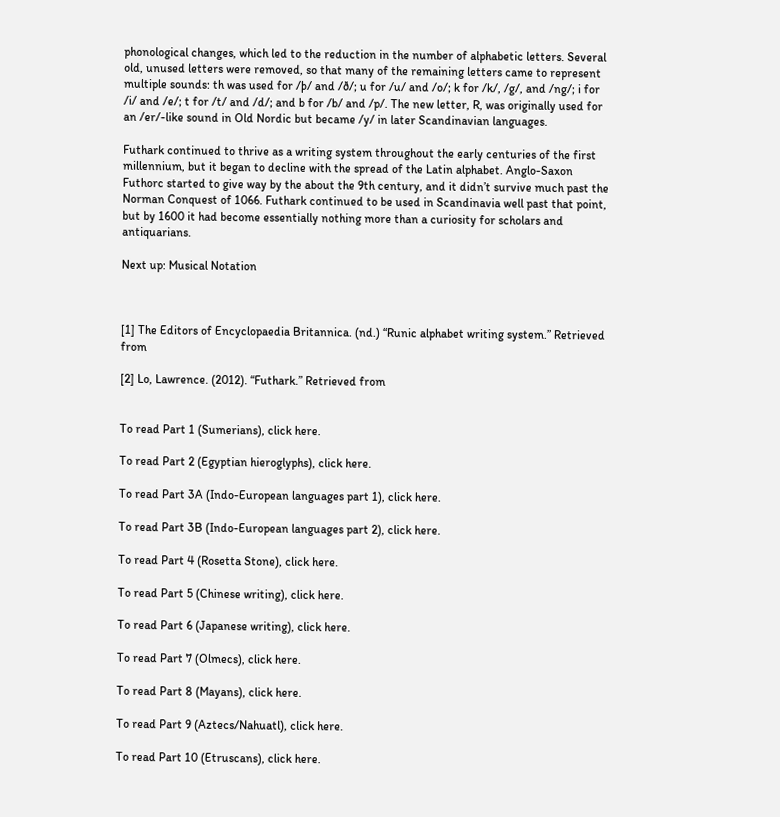phonological changes, which led to the reduction in the number of alphabetic letters. Several old, unused letters were removed, so that many of the remaining letters came to represent multiple sounds: th was used for /þ/ and /ð/; u for /u/ and /o/; k for /k/, /g/, and /ng/; i for /i/ and /e/; t for /t/ and /d/; and b for /b/ and /p/. The new letter, R, was originally used for an /er/-like sound in Old Nordic but became /y/ in later Scandinavian languages.

Futhark continued to thrive as a writing system throughout the early centuries of the first millennium, but it began to decline with the spread of the Latin alphabet. Anglo-Saxon Futhorc started to give way by the about the 9th century, and it didn’t survive much past the Norman Conquest of 1066. Futhark continued to be used in Scandinavia well past that point, but by 1600 it had become essentially nothing more than a curiosity for scholars and antiquarians.

Next up: Musical Notation



[1] The Editors of Encyclopaedia Britannica. (nd.) “Runic alphabet writing system.” Retrieved from

[2] Lo, Lawrence. (2012). “Futhark.” Retrieved from


To read Part 1 (Sumerians), click here.

To read Part 2 (Egyptian hieroglyphs), click here.

To read Part 3A (Indo-European languages part 1), click here.

To read Part 3B (Indo-European languages part 2), click here.

To read Part 4 (Rosetta Stone), click here.

To read Part 5 (Chinese writing), click here.

To read Part 6 (Japanese writing), click here.

To read Part 7 (Olmecs), click here.

To read Part 8 (Mayans), click here.

To read Part 9 (Aztecs/Nahuatl), click here.

To read Part 10 (Etruscans), click here.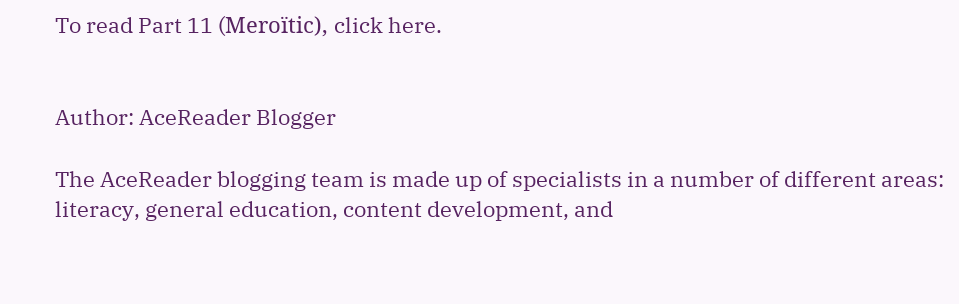To read Part 11 (Meroïtic), click here.


Author: AceReader Blogger

The AceReader blogging team is made up of specialists in a number of different areas: literacy, general education, content development, and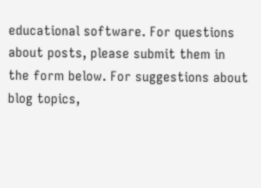educational software. For questions about posts, please submit them in the form below. For suggestions about blog topics,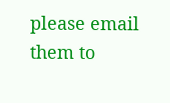please email them to